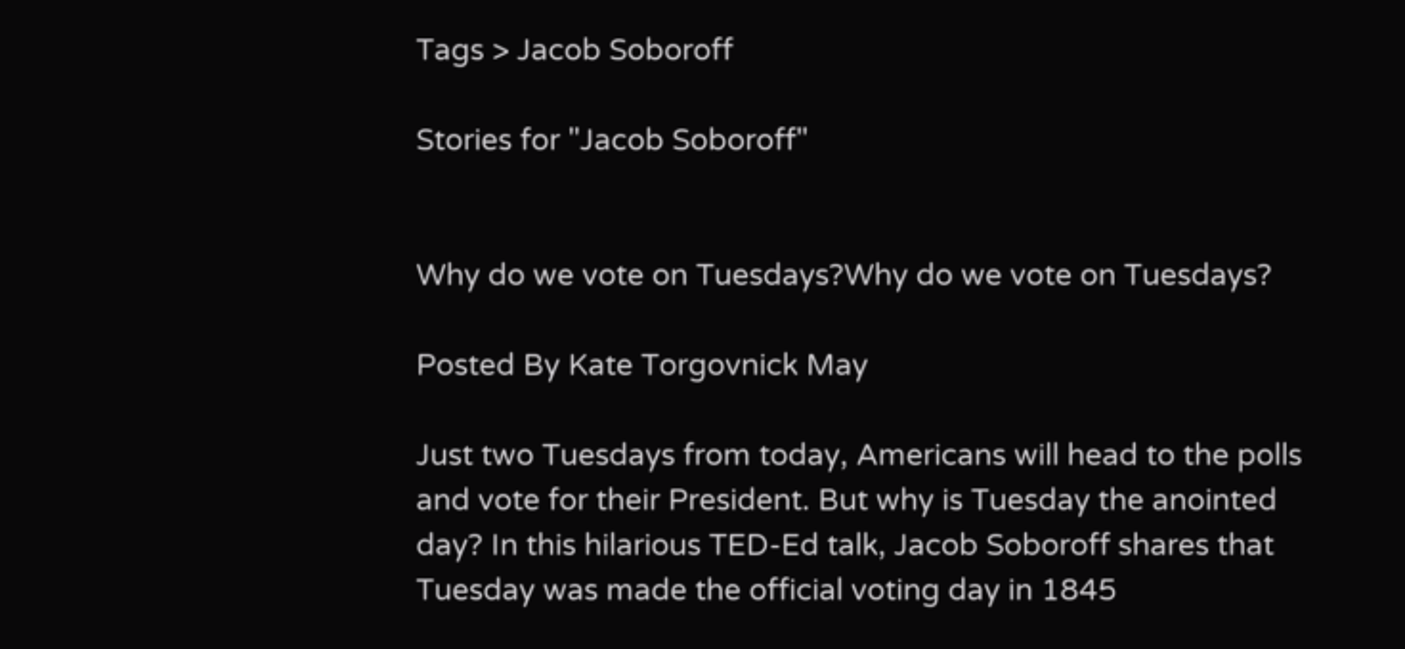Tags > Jacob Soboroff

Stories for "Jacob Soboroff"


Why do we vote on Tuesdays?Why do we vote on Tuesdays?

Posted By Kate Torgovnick May

Just two Tuesdays from today, Americans will head to the polls and vote for their President. But why is Tuesday the anointed day? In this hilarious TED-Ed talk, Jacob Soboroff shares that Tuesday was made the official voting day in 1845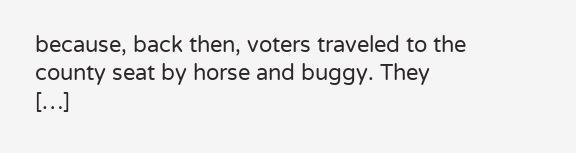because, back then, voters traveled to the county seat by horse and buggy. They […]